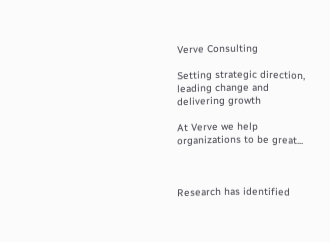Verve Consulting

Setting strategic direction, leading change and delivering growth

At Verve we help organizations to be great...



Research has identified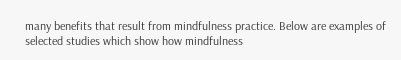many benefits that result from mindfulness practice. Below are examples of selected studies which show how mindfulness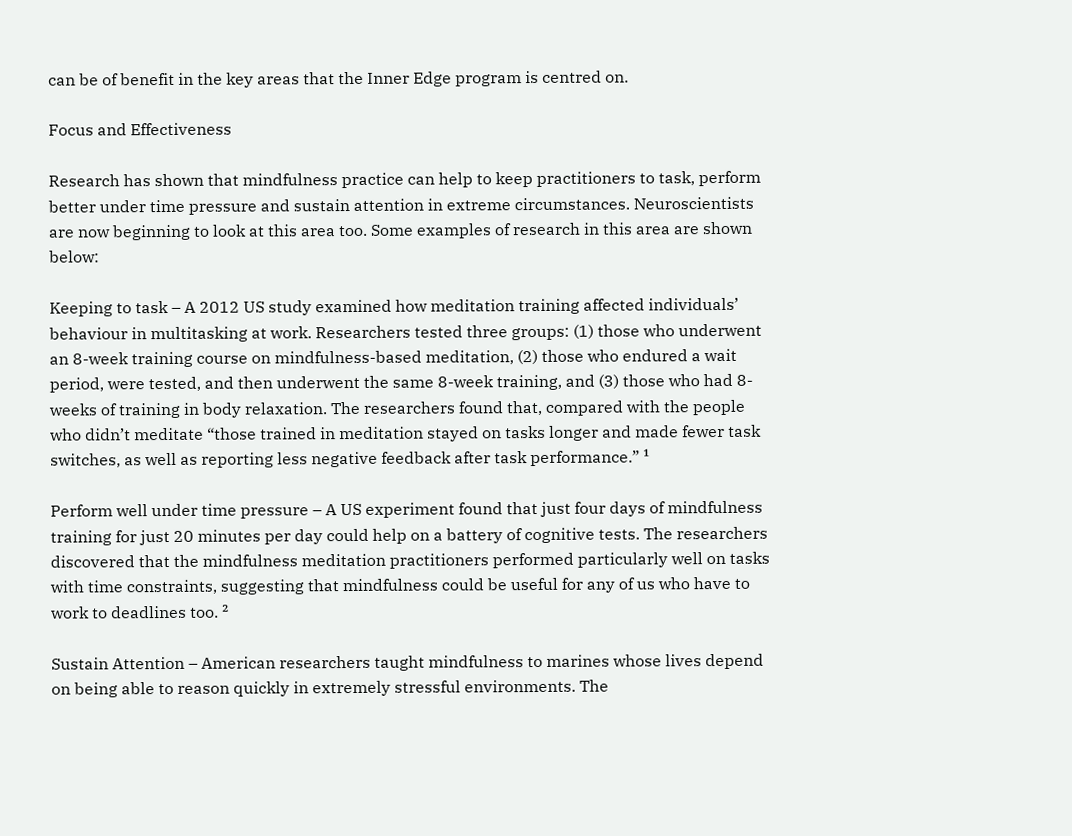can be of benefit in the key areas that the Inner Edge program is centred on.

Focus and Effectiveness

Research has shown that mindfulness practice can help to keep practitioners to task, perform better under time pressure and sustain attention in extreme circumstances. Neuroscientists are now beginning to look at this area too. Some examples of research in this area are shown below:

Keeping to task – A 2012 US study examined how meditation training affected individuals’ behaviour in multitasking at work. Researchers tested three groups: (1) those who underwent an 8-week training course on mindfulness-based meditation, (2) those who endured a wait period, were tested, and then underwent the same 8-week training, and (3) those who had 8-weeks of training in body relaxation. The researchers found that, compared with the people who didn’t meditate “those trained in meditation stayed on tasks longer and made fewer task switches, as well as reporting less negative feedback after task performance.” ¹

Perform well under time pressure – A US experiment found that just four days of mindfulness training for just 20 minutes per day could help on a battery of cognitive tests. The researchers discovered that the mindfulness meditation practitioners performed particularly well on tasks with time constraints, suggesting that mindfulness could be useful for any of us who have to work to deadlines too. ²

Sustain Attention – American researchers taught mindfulness to marines whose lives depend on being able to reason quickly in extremely stressful environments. The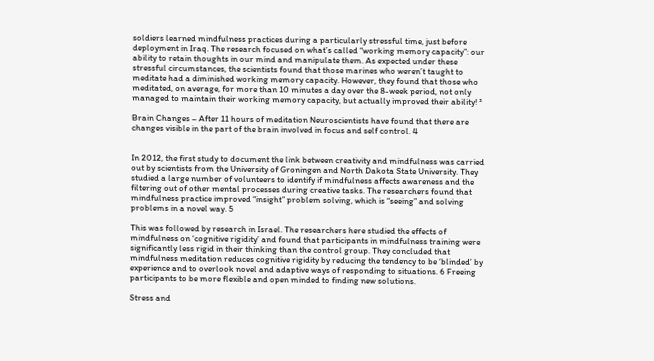soldiers learned mindfulness practices during a particularly stressful time, just before deployment in Iraq. The research focused on what’s called “working memory capacity”: our ability to retain thoughts in our mind and manipulate them. As expected under these stressful circumstances, the scientists found that those marines who weren’t taught to meditate had a diminished working memory capacity. However, they found that those who meditated, on average, for more than 10 minutes a day over the 8-week period, not only managed to maintain their working memory capacity, but actually improved their ability! ³

Brain Changes – After 11 hours of meditation Neuroscientists have found that there are changes visible in the part of the brain involved in focus and self control. 4


In 2012, the first study to document the link between creativity and mindfulness was carried out by scientists from the University of Groningen and North Dakota State University. They studied a large number of volunteers to identify if mindfulness affects awareness and the filtering out of other mental processes during creative tasks. The researchers found that mindfulness practice improved “insight” problem solving, which is “seeing” and solving problems in a novel way. 5

This was followed by research in Israel. The researchers here studied the effects of mindfulness on ‘cognitive rigidity’ and found that participants in mindfulness training were significantly less rigid in their thinking than the control group. They concluded that mindfulness meditation reduces cognitive rigidity by reducing the tendency to be ‘blinded’ by experience and to overlook novel and adaptive ways of responding to situations. 6 Freeing participants to be more flexible and open minded to finding new solutions.

Stress and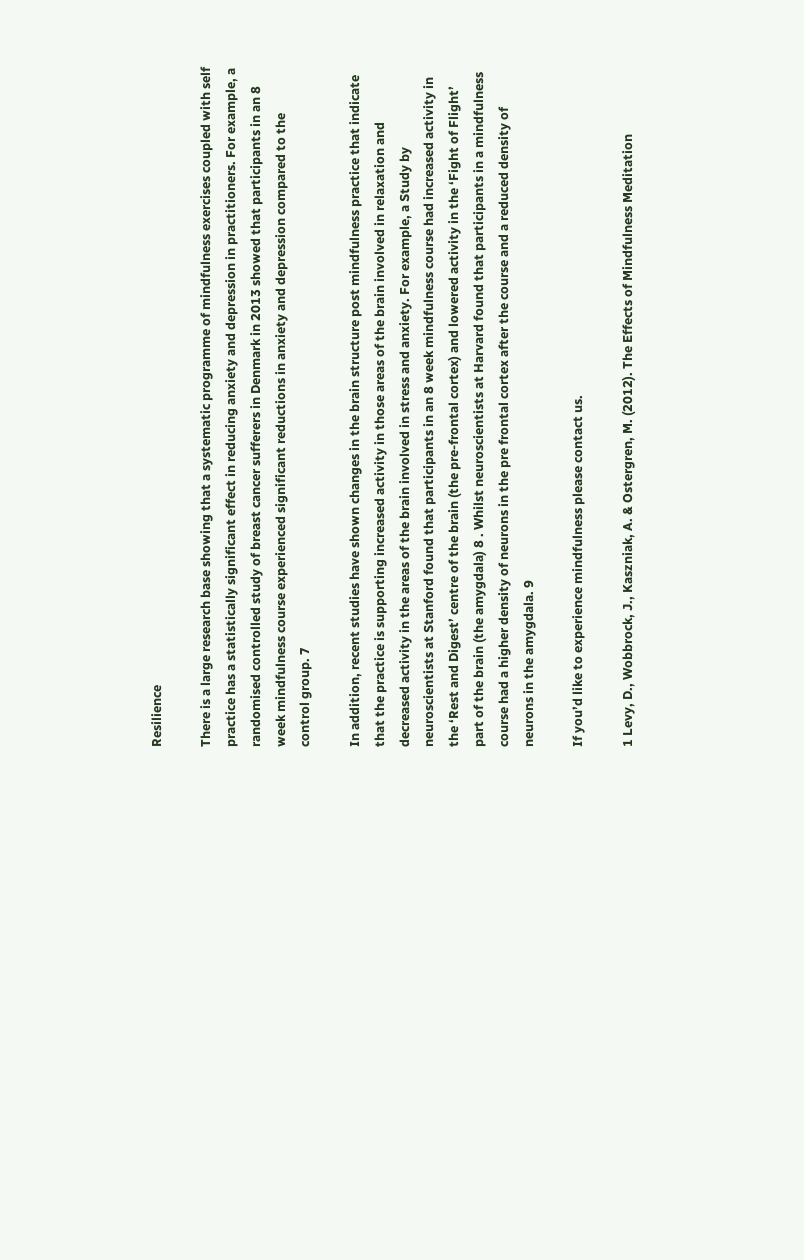Resilience

There is a large research base showing that a systematic programme of mindfulness exercises coupled with self practice has a statistically significant effect in reducing anxiety and depression in practitioners. For example, a randomised controlled study of breast cancer sufferers in Denmark in 2013 showed that participants in an 8 week mindfulness course experienced significant reductions in anxiety and depression compared to the control group. 7

In addition, recent studies have shown changes in the brain structure post mindfulness practice that indicate that the practice is supporting increased activity in those areas of the brain involved in relaxation and decreased activity in the areas of the brain involved in stress and anxiety. For example, a Study by neuroscientists at Stanford found that participants in an 8 week mindfulness course had increased activity in the ‘Rest and Digest’ centre of the brain (the pre-frontal cortex) and lowered activity in the ‘Fight of Flight’ part of the brain (the amygdala) 8 . Whilst neuroscientists at Harvard found that participants in a mindfulness course had a higher density of neurons in the pre frontal cortex after the course and a reduced density of neurons in the amygdala. 9

If you’d like to experience mindfulness please contact us.

1 Levy, D., Wobbrock, J., Kaszniak, A. & Ostergren, M. (2012). The Effects of Mindfulness Meditation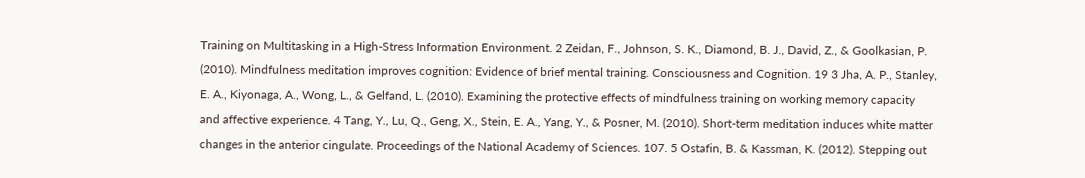Training on Multitasking in a High-Stress Information Environment. 2 Zeidan, F., Johnson, S. K., Diamond, B. J., David, Z., & Goolkasian, P. (2010). Mindfulness meditation improves cognition: Evidence of brief mental training. Consciousness and Cognition. 19 3 Jha, A. P., Stanley, E. A., Kiyonaga, A., Wong, L., & Gelfand, L. (2010). Examining the protective effects of mindfulness training on working memory capacity and affective experience. 4 Tang, Y., Lu, Q., Geng, X., Stein, E. A., Yang, Y., & Posner, M. (2010). Short-term meditation induces white matter changes in the anterior cingulate. Proceedings of the National Academy of Sciences. 107. 5 Ostafin, B. & Kassman, K. (2012). Stepping out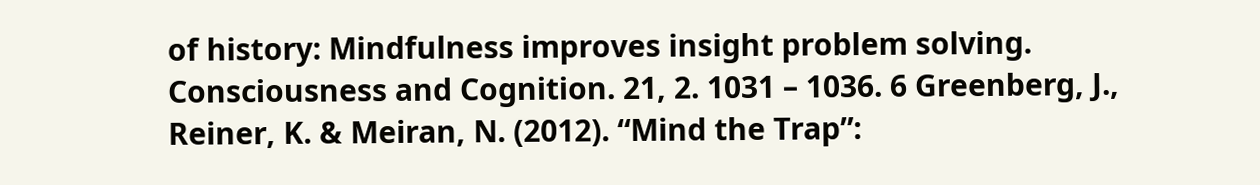of history: Mindfulness improves insight problem solving. Consciousness and Cognition. 21, 2. 1031 – 1036. 6 Greenberg, J., Reiner, K. & Meiran, N. (2012). “Mind the Trap”: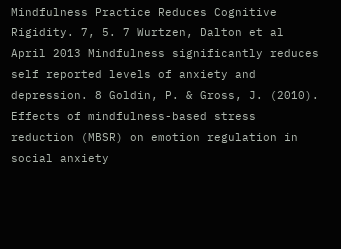Mindfulness Practice Reduces Cognitive Rigidity. 7, 5. 7 Wurtzen, Dalton et al April 2013 Mindfulness significantly reduces self reported levels of anxiety and depression. 8 Goldin, P. & Gross, J. (2010). Effects of mindfulness-based stress reduction (MBSR) on emotion regulation in social anxiety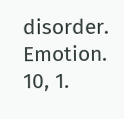disorder. Emotion. 10, 1.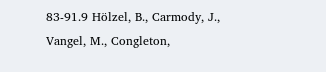83-91.9 Hölzel, B., Carmody, J., Vangel, M., Congleton,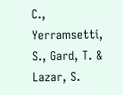C., Yerramsetti, S., Gard, T. & Lazar, S.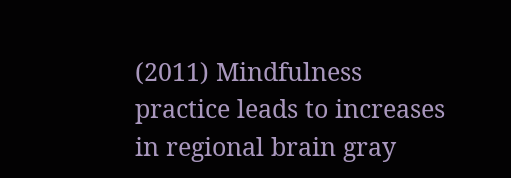(2011) Mindfulness practice leads to increases in regional brain gray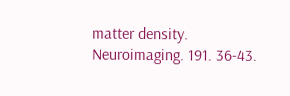matter density. Neuroimaging. 191. 36-43.